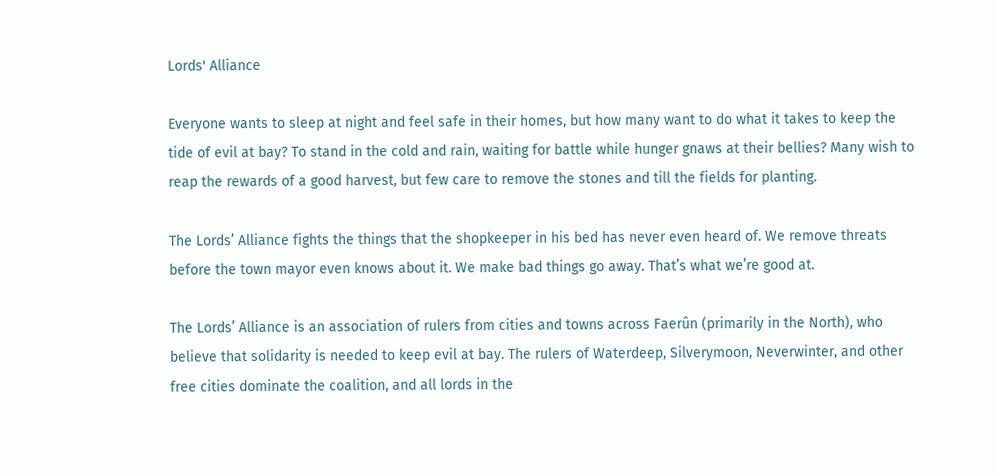Lords' Alliance

Everyone wants to sleep at night and feel safe in their homes, but how many want to do what it takes to keep the tide of evil at bay? To stand in the cold and rain, waiting for battle while hunger gnaws at their bellies? Many wish to reap the rewards of a good harvest, but few care to remove the stones and till the fields for planting.

The Lords’ Alliance fights the things that the shopkeeper in his bed has never even heard of. We remove threats before the town mayor even knows about it. We make bad things go away. That’s what we’re good at.

The Lords’ Alliance is an association of rulers from cities and towns across Faerûn (primarily in the North), who believe that solidarity is needed to keep evil at bay. The rulers of Waterdeep, Silverymoon, Neverwinter, and other free cities dominate the coalition, and all lords in the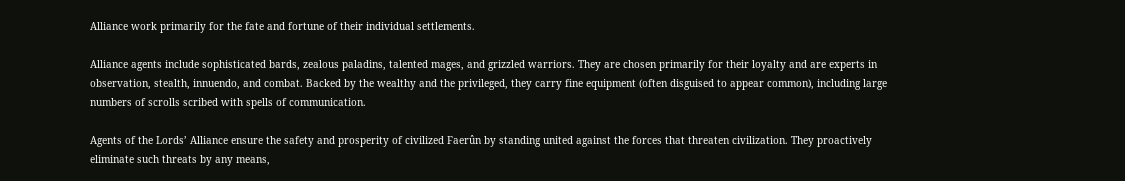Alliance work primarily for the fate and fortune of their individual settlements.

Alliance agents include sophisticated bards, zealous paladins, talented mages, and grizzled warriors. They are chosen primarily for their loyalty and are experts in observation, stealth, innuendo, and combat. Backed by the wealthy and the privileged, they carry fine equipment (often disguised to appear common), including large numbers of scrolls scribed with spells of communication.

Agents of the Lords’ Alliance ensure the safety and prosperity of civilized Faerûn by standing united against the forces that threaten civilization. They proactively eliminate such threats by any means,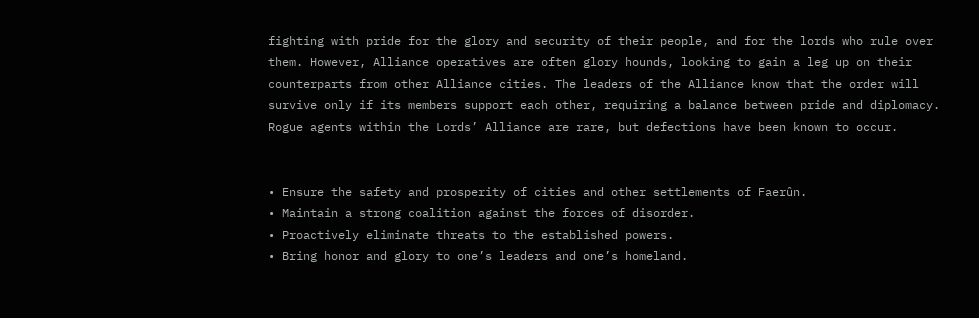fighting with pride for the glory and security of their people, and for the lords who rule over them. However, Alliance operatives are often glory hounds, looking to gain a leg up on their counterparts from other Alliance cities. The leaders of the Alliance know that the order will survive only if its members support each other, requiring a balance between pride and diplomacy. Rogue agents within the Lords’ Alliance are rare, but defections have been known to occur.


• Ensure the safety and prosperity of cities and other settlements of Faerûn.
• Maintain a strong coalition against the forces of disorder.
• Proactively eliminate threats to the established powers.
• Bring honor and glory to one’s leaders and one’s homeland.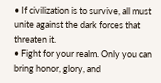• If civilization is to survive, all must unite against the dark forces that threaten it.
• Fight for your realm. Only you can bring honor, glory, and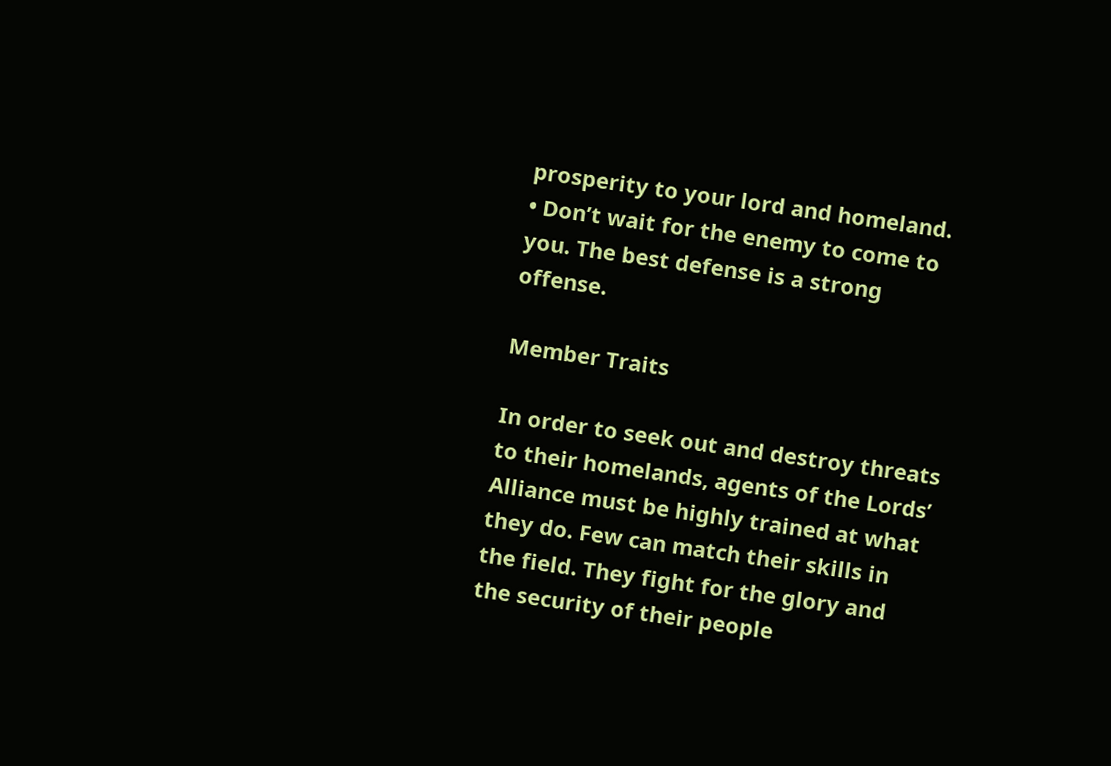prosperity to your lord and homeland.
• Don’t wait for the enemy to come to you. The best defense is a strong offense.

Member Traits

In order to seek out and destroy threats to their homelands, agents of the Lords’ Alliance must be highly trained at what they do. Few can match their skills in the field. They fight for the glory and the security of their people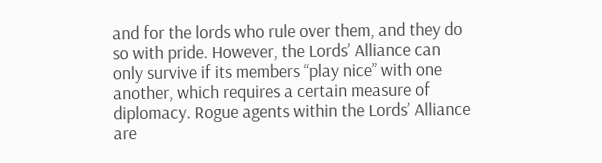and for the lords who rule over them, and they do so with pride. However, the Lords’ Alliance can only survive if its members “play nice” with one another, which requires a certain measure of diplomacy. Rogue agents within the Lords’ Alliance are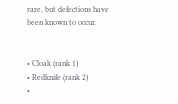rare, but defections have been known to occur.


• Cloak (rank 1)
• Redknife (rank 2)
•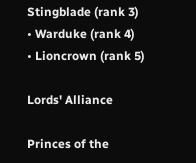Stingblade (rank 3)
• Warduke (rank 4)
• Lioncrown (rank 5)

Lords' Alliance

Princes of the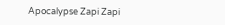Apocalypse Zapi Zapi